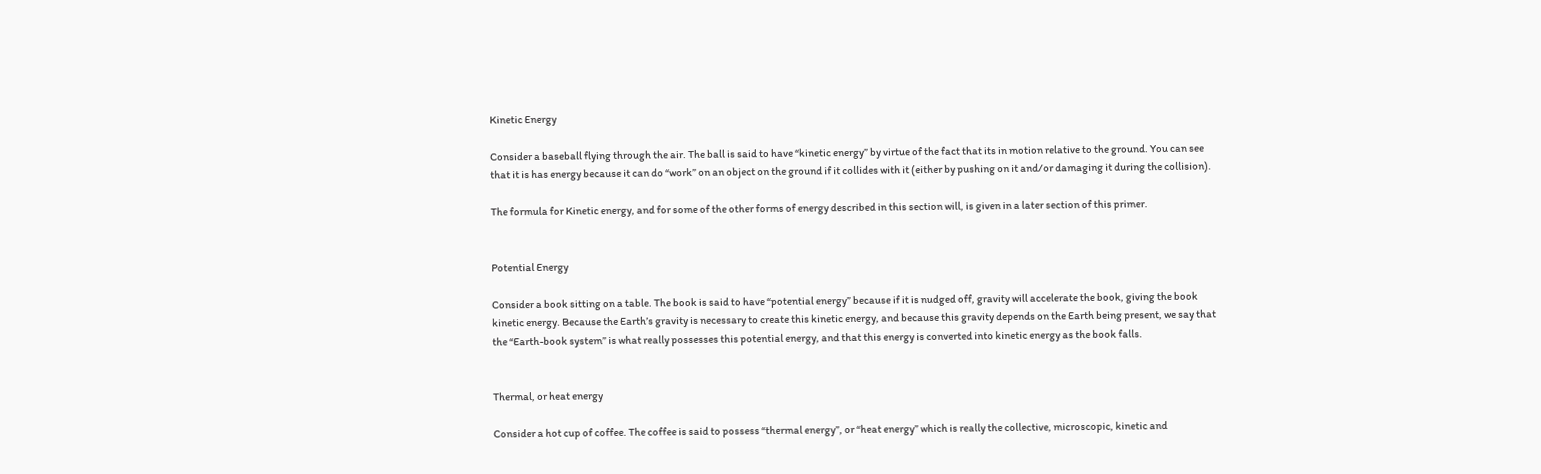Kinetic Energy

Consider a baseball flying through the air. The ball is said to have “kinetic energy” by virtue of the fact that its in motion relative to the ground. You can see that it is has energy because it can do “work” on an object on the ground if it collides with it (either by pushing on it and/or damaging it during the collision).

The formula for Kinetic energy, and for some of the other forms of energy described in this section will, is given in a later section of this primer.


Potential Energy

Consider a book sitting on a table. The book is said to have “potential energy” because if it is nudged off, gravity will accelerate the book, giving the book kinetic energy. Because the Earth’s gravity is necessary to create this kinetic energy, and because this gravity depends on the Earth being present, we say that the “Earth-book system” is what really possesses this potential energy, and that this energy is converted into kinetic energy as the book falls.


Thermal, or heat energy

Consider a hot cup of coffee. The coffee is said to possess “thermal energy”, or “heat energy” which is really the collective, microscopic, kinetic and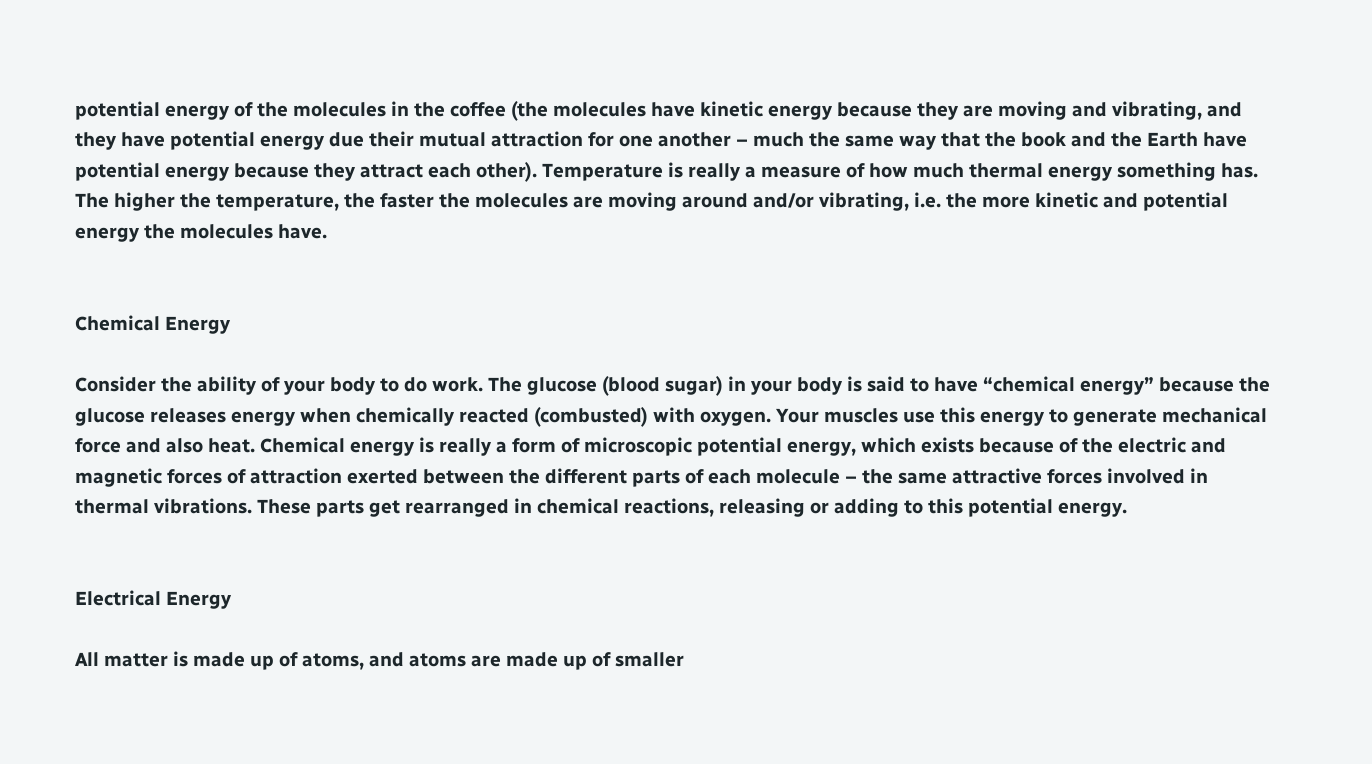potential energy of the molecules in the coffee (the molecules have kinetic energy because they are moving and vibrating, and they have potential energy due their mutual attraction for one another – much the same way that the book and the Earth have potential energy because they attract each other). Temperature is really a measure of how much thermal energy something has. The higher the temperature, the faster the molecules are moving around and/or vibrating, i.e. the more kinetic and potential energy the molecules have.


Chemical Energy

Consider the ability of your body to do work. The glucose (blood sugar) in your body is said to have “chemical energy” because the glucose releases energy when chemically reacted (combusted) with oxygen. Your muscles use this energy to generate mechanical force and also heat. Chemical energy is really a form of microscopic potential energy, which exists because of the electric and magnetic forces of attraction exerted between the different parts of each molecule – the same attractive forces involved in thermal vibrations. These parts get rearranged in chemical reactions, releasing or adding to this potential energy.


Electrical Energy

All matter is made up of atoms, and atoms are made up of smaller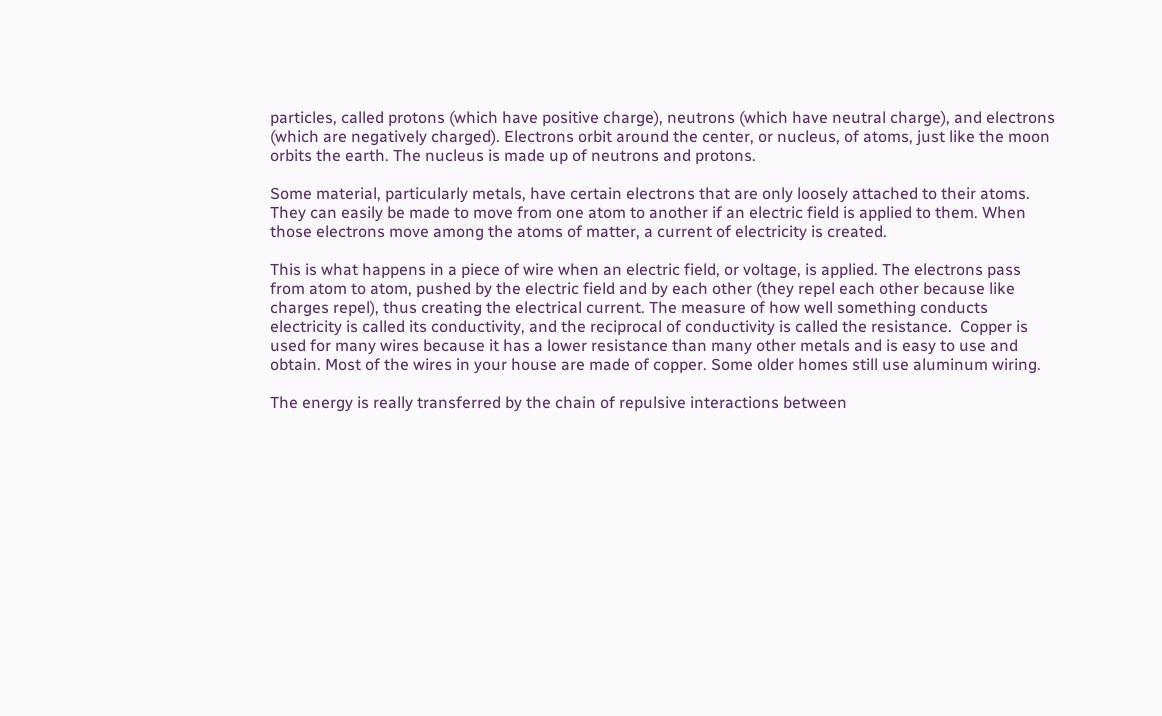particles, called protons (which have positive charge), neutrons (which have neutral charge), and electrons (which are negatively charged). Electrons orbit around the center, or nucleus, of atoms, just like the moon orbits the earth. The nucleus is made up of neutrons and protons.

Some material, particularly metals, have certain electrons that are only loosely attached to their atoms. They can easily be made to move from one atom to another if an electric field is applied to them. When those electrons move among the atoms of matter, a current of electricity is created.

This is what happens in a piece of wire when an electric field, or voltage, is applied. The electrons pass from atom to atom, pushed by the electric field and by each other (they repel each other because like charges repel), thus creating the electrical current. The measure of how well something conducts electricity is called its conductivity, and the reciprocal of conductivity is called the resistance.  Copper is used for many wires because it has a lower resistance than many other metals and is easy to use and obtain. Most of the wires in your house are made of copper. Some older homes still use aluminum wiring.

The energy is really transferred by the chain of repulsive interactions between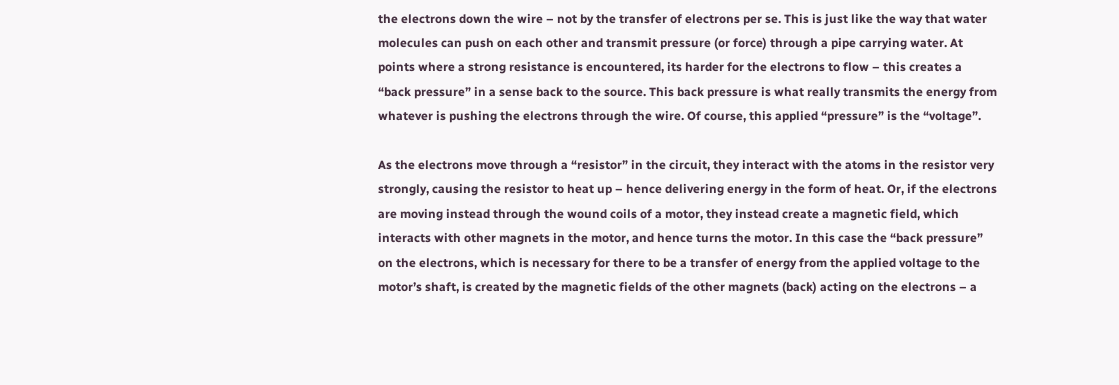the electrons down the wire – not by the transfer of electrons per se. This is just like the way that water molecules can push on each other and transmit pressure (or force) through a pipe carrying water. At points where a strong resistance is encountered, its harder for the electrons to flow – this creates a “back pressure” in a sense back to the source. This back pressure is what really transmits the energy from whatever is pushing the electrons through the wire. Of course, this applied “pressure” is the “voltage”.

As the electrons move through a “resistor” in the circuit, they interact with the atoms in the resistor very strongly, causing the resistor to heat up – hence delivering energy in the form of heat. Or, if the electrons are moving instead through the wound coils of a motor, they instead create a magnetic field, which interacts with other magnets in the motor, and hence turns the motor. In this case the “back pressure” on the electrons, which is necessary for there to be a transfer of energy from the applied voltage to the motor’s shaft, is created by the magnetic fields of the other magnets (back) acting on the electrons – a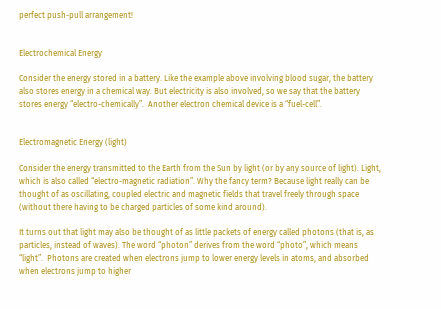perfect push-pull arrangement!


Electrochemical Energy

Consider the energy stored in a battery. Like the example above involving blood sugar, the battery also stores energy in a chemical way. But electricity is also involved, so we say that the battery stores energy “electro-chemically”.  Another electron chemical device is a “fuel-cell”.


Electromagnetic Energy (light)

Consider the energy transmitted to the Earth from the Sun by light (or by any source of light). Light, which is also called “electro-magnetic radiation”. Why the fancy term? Because light really can be thought of as oscillating, coupled electric and magnetic fields that travel freely through space (without there having to be charged particles of some kind around).

It turns out that light may also be thought of as little packets of energy called photons (that is, as particles, instead of waves). The word “photon” derives from the word “photo”, which means “light”.  Photons are created when electrons jump to lower energy levels in atoms, and absorbed when electrons jump to higher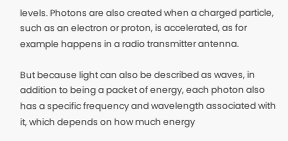levels. Photons are also created when a charged particle, such as an electron or proton, is accelerated, as for example happens in a radio transmitter antenna.

But because light can also be described as waves, in addition to being a packet of energy, each photon also has a specific frequency and wavelength associated with it, which depends on how much energy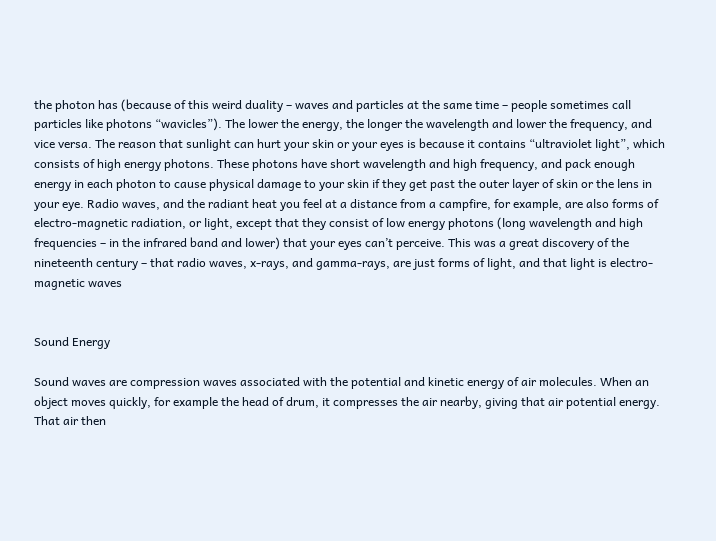the photon has (because of this weird duality – waves and particles at the same time – people sometimes call particles like photons “wavicles”). The lower the energy, the longer the wavelength and lower the frequency, and vice versa. The reason that sunlight can hurt your skin or your eyes is because it contains “ultraviolet light”, which consists of high energy photons. These photons have short wavelength and high frequency, and pack enough  energy in each photon to cause physical damage to your skin if they get past the outer layer of skin or the lens in your eye. Radio waves, and the radiant heat you feel at a distance from a campfire, for example, are also forms of electro-magnetic radiation, or light, except that they consist of low energy photons (long wavelength and high frequencies – in the infrared band and lower) that your eyes can’t perceive. This was a great discovery of the nineteenth century – that radio waves, x-rays, and gamma-rays, are just forms of light, and that light is electro-magnetic waves


Sound Energy

Sound waves are compression waves associated with the potential and kinetic energy of air molecules. When an object moves quickly, for example the head of drum, it compresses the air nearby, giving that air potential energy. That air then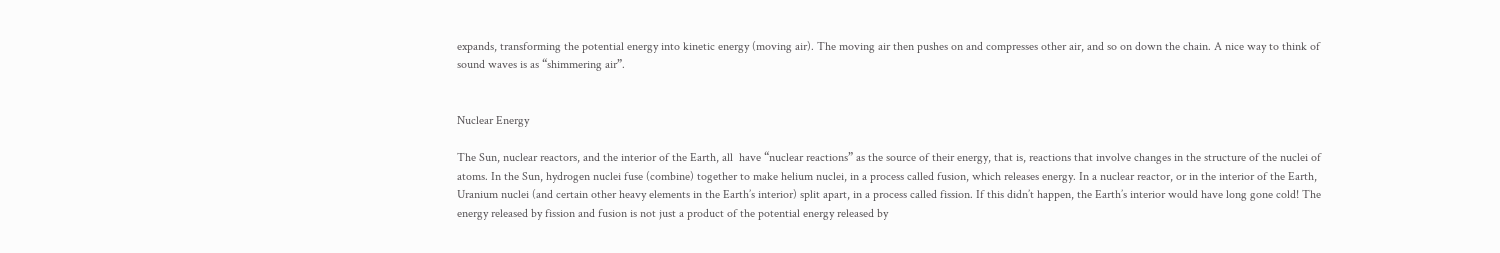expands, transforming the potential energy into kinetic energy (moving air). The moving air then pushes on and compresses other air, and so on down the chain. A nice way to think of sound waves is as “shimmering air”.


Nuclear Energy

The Sun, nuclear reactors, and the interior of the Earth, all  have “nuclear reactions” as the source of their energy, that is, reactions that involve changes in the structure of the nuclei of atoms. In the Sun, hydrogen nuclei fuse (combine) together to make helium nuclei, in a process called fusion, which releases energy. In a nuclear reactor, or in the interior of the Earth, Uranium nuclei (and certain other heavy elements in the Earth’s interior) split apart, in a process called fission. If this didn’t happen, the Earth’s interior would have long gone cold! The energy released by fission and fusion is not just a product of the potential energy released by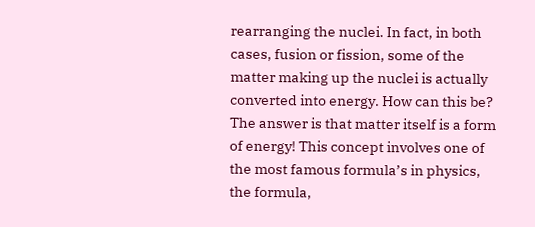rearranging the nuclei. In fact, in both cases, fusion or fission, some of the matter making up the nuclei is actually converted into energy. How can this be? The answer is that matter itself is a form of energy! This concept involves one of the most famous formula’s in physics, the formula,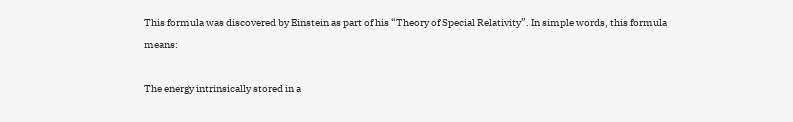This formula was discovered by Einstein as part of his “Theory of Special Relativity”. In simple words, this formula means:

The energy intrinsically stored in a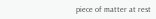piece of matter at rest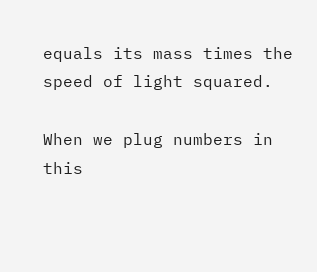equals its mass times the speed of light squared.

When we plug numbers in this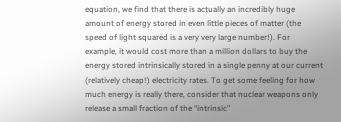equation, we find that there is actually an incredibly huge amount of energy stored in even little pieces of matter (the speed of light squared is a very very large number!). For example, it would cost more than a million dollars to buy the energy stored intrinsically stored in a single penny at our current (relatively cheap!) electricity rates. To get some feeling for how much energy is really there, consider that nuclear weapons only release a small fraction of the “intrinsic”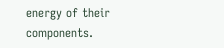energy of their components.